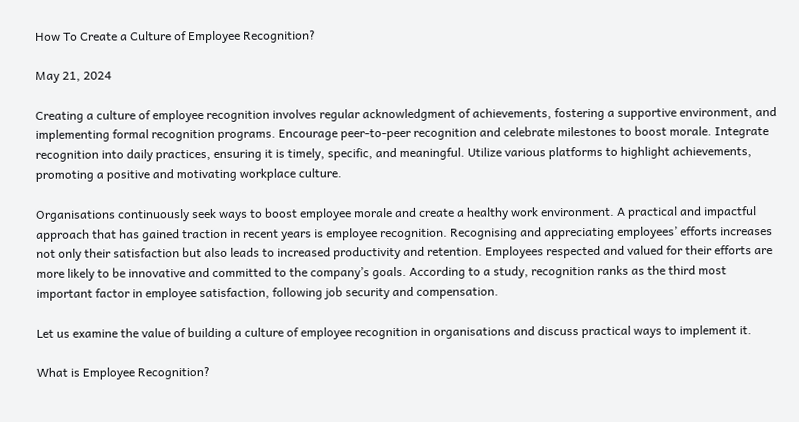How To Create a Culture of Employee Recognition?

May 21, 2024

Creating a culture of employee recognition involves regular acknowledgment of achievements, fostering a supportive environment, and implementing formal recognition programs. Encourage peer-to-peer recognition and celebrate milestones to boost morale. Integrate recognition into daily practices, ensuring it is timely, specific, and meaningful. Utilize various platforms to highlight achievements, promoting a positive and motivating workplace culture.

Organisations continuously seek ways to boost employee morale and create a healthy work environment. A practical and impactful approach that has gained traction in recent years is employee recognition. Recognising and appreciating employees’ efforts increases not only their satisfaction but also leads to increased productivity and retention. Employees respected and valued for their efforts are more likely to be innovative and committed to the company’s goals. According to a study, recognition ranks as the third most important factor in employee satisfaction, following job security and compensation.

Let us examine the value of building a culture of employee recognition in organisations and discuss practical ways to implement it.

What is Employee Recognition?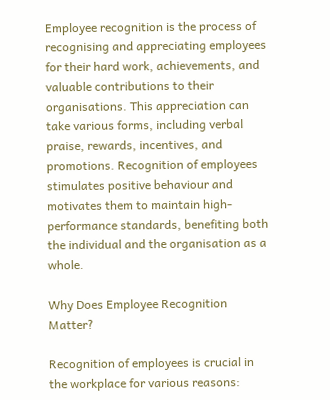Employee recognition is the process of recognising and appreciating employees for their hard work, achievements, and valuable contributions to their organisations. This appreciation can take various forms, including verbal praise, rewards, incentives, and promotions. Recognition of employees stimulates positive behaviour and motivates them to maintain high-performance standards, benefiting both the individual and the organisation as a whole.

Why Does Employee Recognition Matter?

Recognition of employees is crucial in the workplace for various reasons: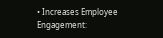• Increases Employee Engagement: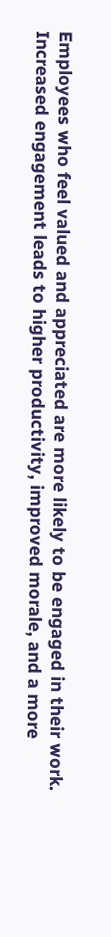Employees who feel valued and appreciated are more likely to be engaged in their work. Increased engagement leads to higher productivity, improved morale, and a more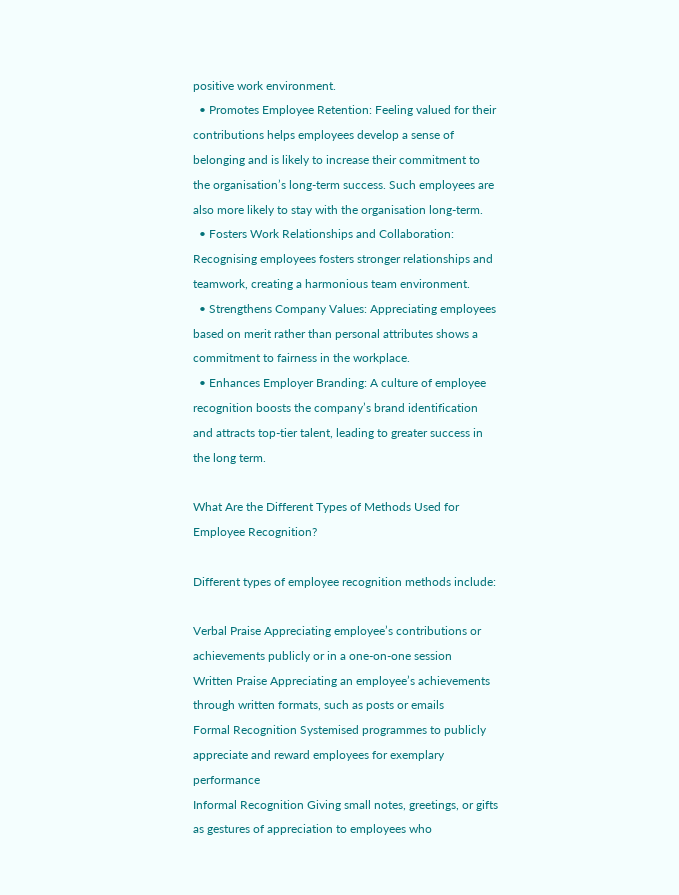positive work environment.
  • Promotes Employee Retention: Feeling valued for their contributions helps employees develop a sense of belonging and is likely to increase their commitment to the organisation’s long-term success. Such employees are also more likely to stay with the organisation long-term.
  • Fosters Work Relationships and Collaboration: Recognising employees fosters stronger relationships and teamwork, creating a harmonious team environment.
  • Strengthens Company Values: Appreciating employees based on merit rather than personal attributes shows a commitment to fairness in the workplace.
  • Enhances Employer Branding: A culture of employee recognition boosts the company’s brand identification and attracts top-tier talent, leading to greater success in the long term.

What Are the Different Types of Methods Used for Employee Recognition?

Different types of employee recognition methods include:

Verbal Praise Appreciating employee’s contributions or achievements publicly or in a one-on-one session
Written Praise Appreciating an employee’s achievements through written formats, such as posts or emails
Formal Recognition Systemised programmes to publicly appreciate and reward employees for exemplary performance
Informal Recognition Giving small notes, greetings, or gifts as gestures of appreciation to employees who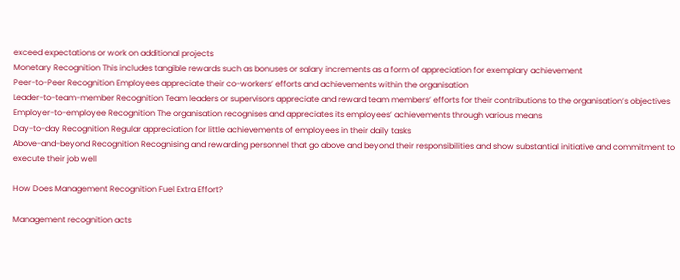exceed expectations or work on additional projects
Monetary Recognition This includes tangible rewards such as bonuses or salary increments as a form of appreciation for exemplary achievement
Peer-to-Peer Recognition Employees appreciate their co-workers’ efforts and achievements within the organisation
Leader-to-team-member Recognition Team leaders or supervisors appreciate and reward team members’ efforts for their contributions to the organisation’s objectives
Employer-to-employee Recognition The organisation recognises and appreciates its employees’ achievements through various means
Day-to-day Recognition Regular appreciation for little achievements of employees in their daily tasks
Above-and-beyond Recognition Recognising and rewarding personnel that go above and beyond their responsibilities and show substantial initiative and commitment to execute their job well

How Does Management Recognition Fuel Extra Effort?

Management recognition acts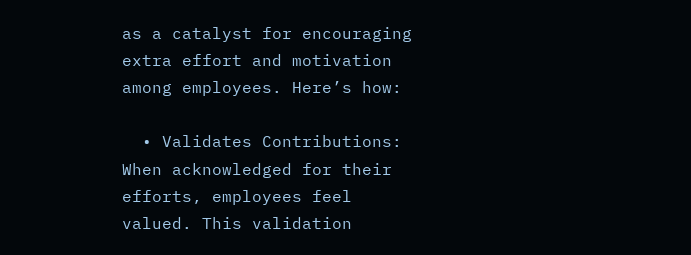as a catalyst for encouraging extra effort and motivation among employees. Here’s how:

  • Validates Contributions: When acknowledged for their efforts, employees feel valued. This validation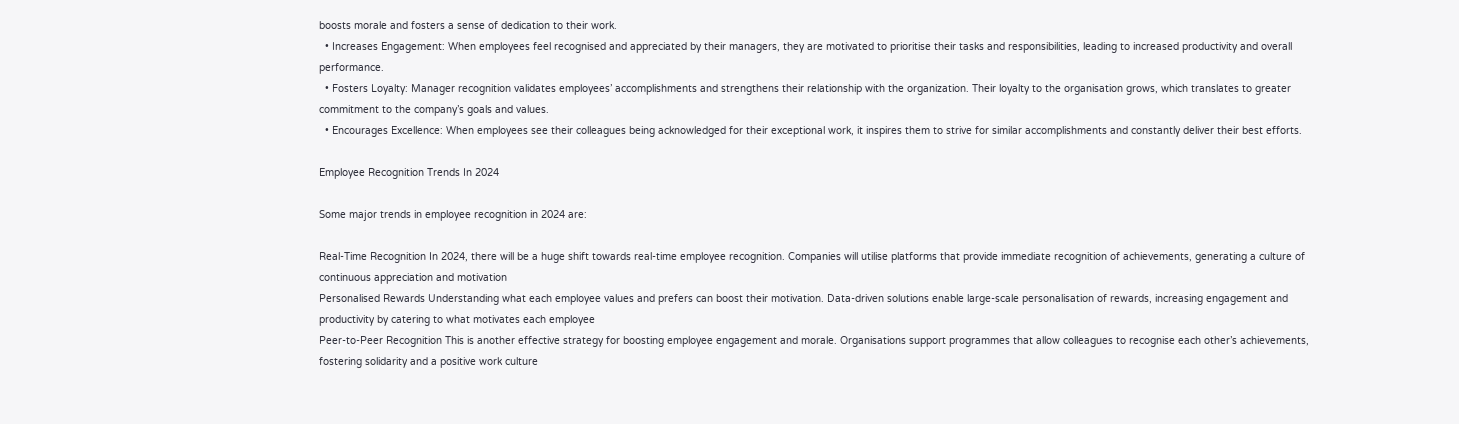boosts morale and fosters a sense of dedication to their work.
  • Increases Engagement: When employees feel recognised and appreciated by their managers, they are motivated to prioritise their tasks and responsibilities, leading to increased productivity and overall performance.
  • Fosters Loyalty: Manager recognition validates employees’ accomplishments and strengthens their relationship with the organization. Their loyalty to the organisation grows, which translates to greater commitment to the company’s goals and values.
  • Encourages Excellence: When employees see their colleagues being acknowledged for their exceptional work, it inspires them to strive for similar accomplishments and constantly deliver their best efforts.

Employee Recognition Trends In 2024

Some major trends in employee recognition in 2024 are:

Real-Time Recognition In 2024, there will be a huge shift towards real-time employee recognition. Companies will utilise platforms that provide immediate recognition of achievements, generating a culture of continuous appreciation and motivation
Personalised Rewards Understanding what each employee values and prefers can boost their motivation. Data-driven solutions enable large-scale personalisation of rewards, increasing engagement and productivity by catering to what motivates each employee
Peer-to-Peer Recognition This is another effective strategy for boosting employee engagement and morale. Organisations support programmes that allow colleagues to recognise each other’s achievements, fostering solidarity and a positive work culture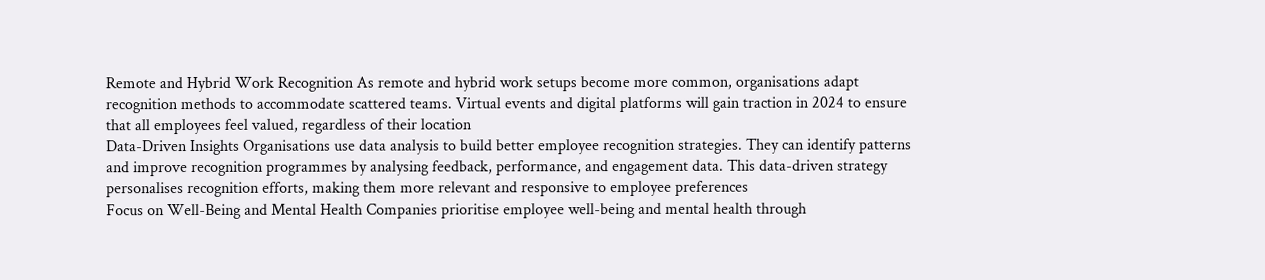Remote and Hybrid Work Recognition As remote and hybrid work setups become more common, organisations adapt recognition methods to accommodate scattered teams. Virtual events and digital platforms will gain traction in 2024 to ensure that all employees feel valued, regardless of their location
Data-Driven Insights Organisations use data analysis to build better employee recognition strategies. They can identify patterns and improve recognition programmes by analysing feedback, performance, and engagement data. This data-driven strategy personalises recognition efforts, making them more relevant and responsive to employee preferences
Focus on Well-Being and Mental Health Companies prioritise employee well-being and mental health through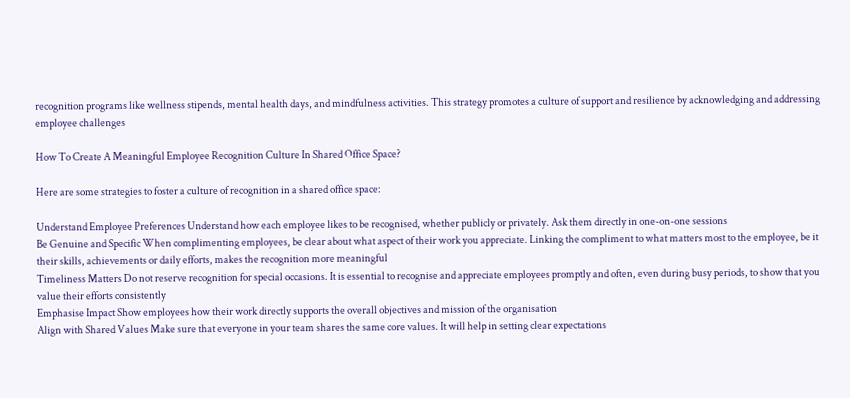recognition programs like wellness stipends, mental health days, and mindfulness activities. This strategy promotes a culture of support and resilience by acknowledging and addressing
employee challenges

How To Create A Meaningful Employee Recognition Culture In Shared Office Space?

Here are some strategies to foster a culture of recognition in a shared office space:

Understand Employee Preferences Understand how each employee likes to be recognised, whether publicly or privately. Ask them directly in one-on-one sessions
Be Genuine and Specific When complimenting employees, be clear about what aspect of their work you appreciate. Linking the compliment to what matters most to the employee, be it their skills, achievements or daily efforts, makes the recognition more meaningful
Timeliness Matters Do not reserve recognition for special occasions. It is essential to recognise and appreciate employees promptly and often, even during busy periods, to show that you value their efforts consistently
Emphasise Impact Show employees how their work directly supports the overall objectives and mission of the organisation
Align with Shared Values Make sure that everyone in your team shares the same core values. It will help in setting clear expectations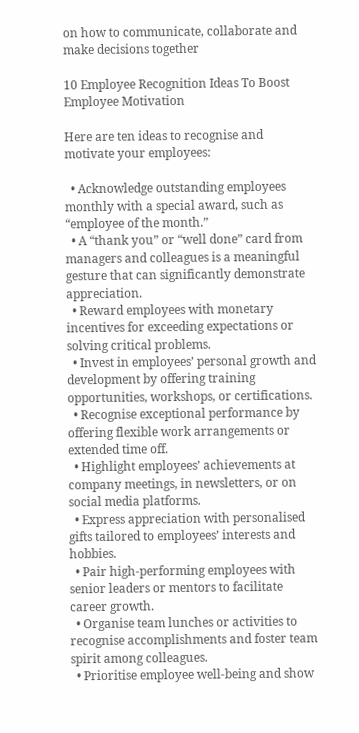on how to communicate, collaborate and make decisions together

10 Employee Recognition Ideas To Boost Employee Motivation

Here are ten ideas to recognise and motivate your employees:

  • Acknowledge outstanding employees monthly with a special award, such as “employee of the month.”
  • A “thank you” or “well done” card from managers and colleagues is a meaningful gesture that can significantly demonstrate appreciation.
  • Reward employees with monetary incentives for exceeding expectations or solving critical problems.
  • Invest in employees’ personal growth and development by offering training opportunities, workshops, or certifications.
  • Recognise exceptional performance by offering flexible work arrangements or extended time off.
  • Highlight employees’ achievements at company meetings, in newsletters, or on social media platforms.
  • Express appreciation with personalised gifts tailored to employees’ interests and hobbies.
  • Pair high-performing employees with senior leaders or mentors to facilitate career growth.
  • Organise team lunches or activities to recognise accomplishments and foster team spirit among colleagues.
  • Prioritise employee well-being and show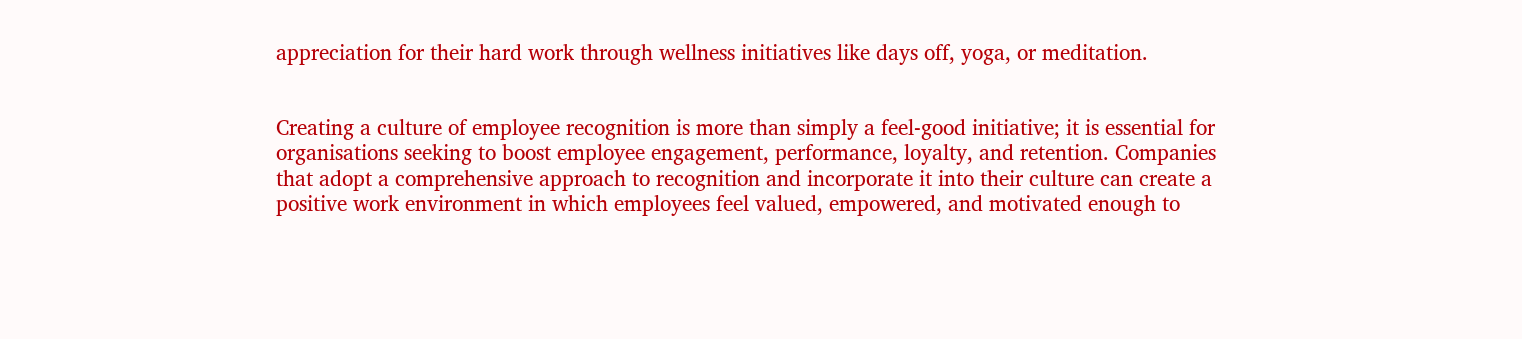appreciation for their hard work through wellness initiatives like days off, yoga, or meditation.


Creating a culture of employee recognition is more than simply a feel-good initiative; it is essential for organisations seeking to boost employee engagement, performance, loyalty, and retention. Companies that adopt a comprehensive approach to recognition and incorporate it into their culture can create a positive work environment in which employees feel valued, empowered, and motivated enough to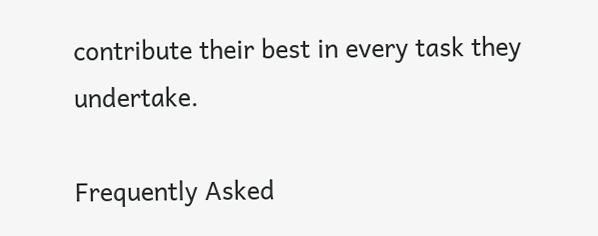contribute their best in every task they undertake.

Frequently Asked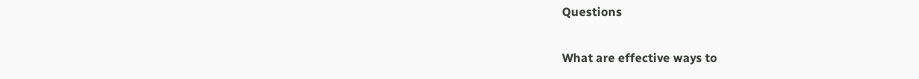Questions

What are effective ways to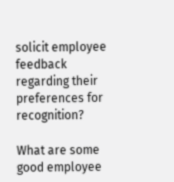solicit employee feedback regarding their preferences for recognition?

What are some good employee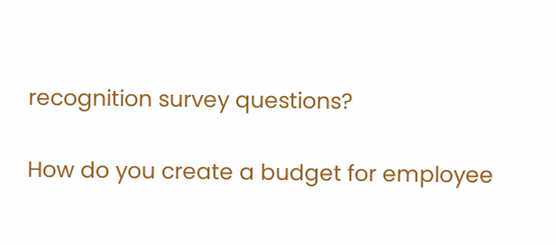recognition survey questions?

How do you create a budget for employee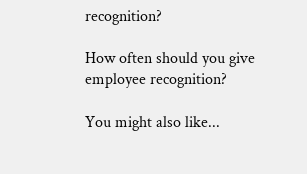recognition?

How often should you give employee recognition?

You might also like...